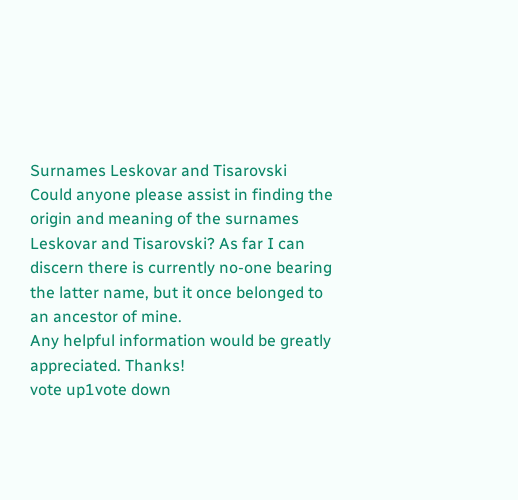Surnames Leskovar and Tisarovski
Could anyone please assist in finding the origin and meaning of the surnames Leskovar and Tisarovski? As far I can discern there is currently no-one bearing the latter name, but it once belonged to an ancestor of mine.
Any helpful information would be greatly appreciated. Thanks!
vote up1vote down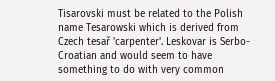Tisarovski must be related to the Polish name Tesarowski which is derived from Czech tesař 'carpenter'. Leskovar is Serbo-Croatian and would seem to have something to do with very common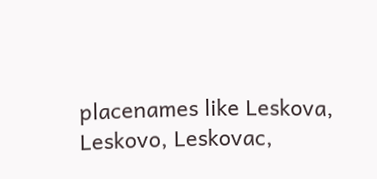placenames like Leskova, Leskovo, Leskovac,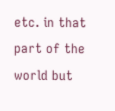etc. in that part of the world but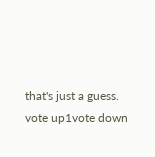that's just a guess.
vote up1vote down